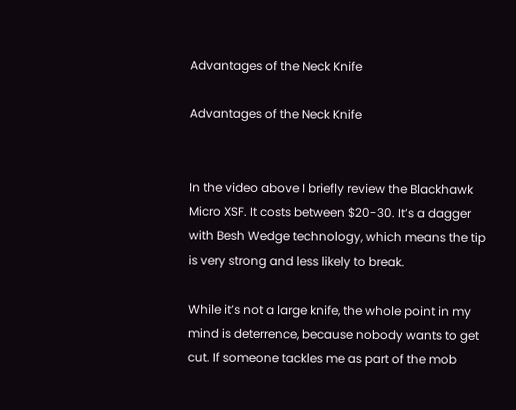Advantages of the Neck Knife

Advantages of the Neck Knife


In the video above I briefly review the Blackhawk Micro XSF. It costs between $20-30. It’s a dagger with Besh Wedge technology, which means the tip is very strong and less likely to break.

While it’s not a large knife, the whole point in my mind is deterrence, because nobody wants to get cut. If someone tackles me as part of the mob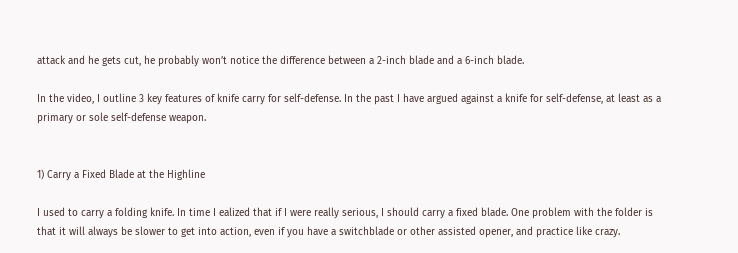attack and he gets cut, he probably won’t notice the difference between a 2-inch blade and a 6-inch blade.

In the video, I outline 3 key features of knife carry for self-defense. In the past I have argued against a knife for self-defense, at least as a primary or sole self-defense weapon.


1) Carry a Fixed Blade at the Highline

I used to carry a folding knife. In time I ealized that if I were really serious, I should carry a fixed blade. One problem with the folder is that it will always be slower to get into action, even if you have a switchblade or other assisted opener, and practice like crazy.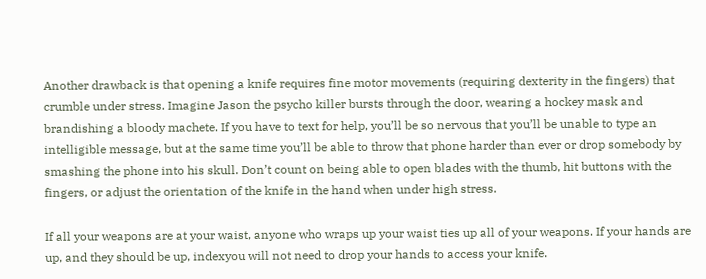Another drawback is that opening a knife requires fine motor movements (requiring dexterity in the fingers) that crumble under stress. Imagine Jason the psycho killer bursts through the door, wearing a hockey mask and brandishing a bloody machete. If you have to text for help, you’ll be so nervous that you’ll be unable to type an intelligible message, but at the same time you’ll be able to throw that phone harder than ever or drop somebody by smashing the phone into his skull. Don’t count on being able to open blades with the thumb, hit buttons with the fingers, or adjust the orientation of the knife in the hand when under high stress.

If all your weapons are at your waist, anyone who wraps up your waist ties up all of your weapons. If your hands are up, and they should be up, indexyou will not need to drop your hands to access your knife.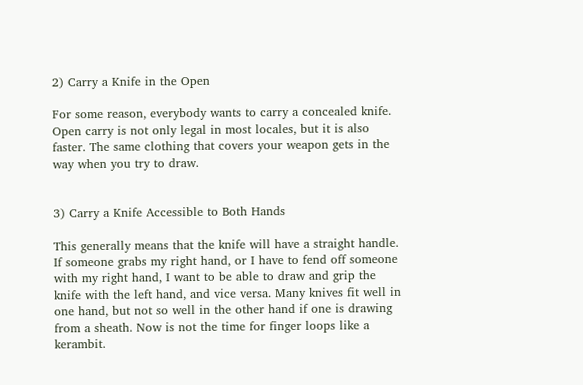2) Carry a Knife in the Open

For some reason, everybody wants to carry a concealed knife. Open carry is not only legal in most locales, but it is also faster. The same clothing that covers your weapon gets in the way when you try to draw.


3) Carry a Knife Accessible to Both Hands

This generally means that the knife will have a straight handle. If someone grabs my right hand, or I have to fend off someone with my right hand, I want to be able to draw and grip the knife with the left hand, and vice versa. Many knives fit well in one hand, but not so well in the other hand if one is drawing from a sheath. Now is not the time for finger loops like a kerambit.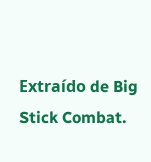Extraído de Big Stick Combat.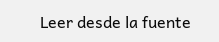Leer desde la fuente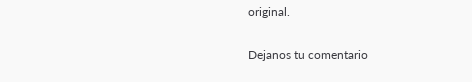original.

Dejanos tu comentario